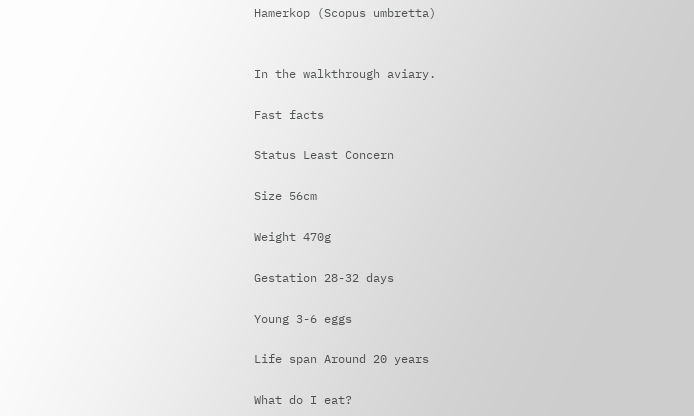Hamerkop (Scopus umbretta)


In the walkthrough aviary.

Fast facts

Status Least Concern

Size 56cm

Weight 470g

Gestation 28-32 days

Young 3-6 eggs

Life span Around 20 years

What do I eat?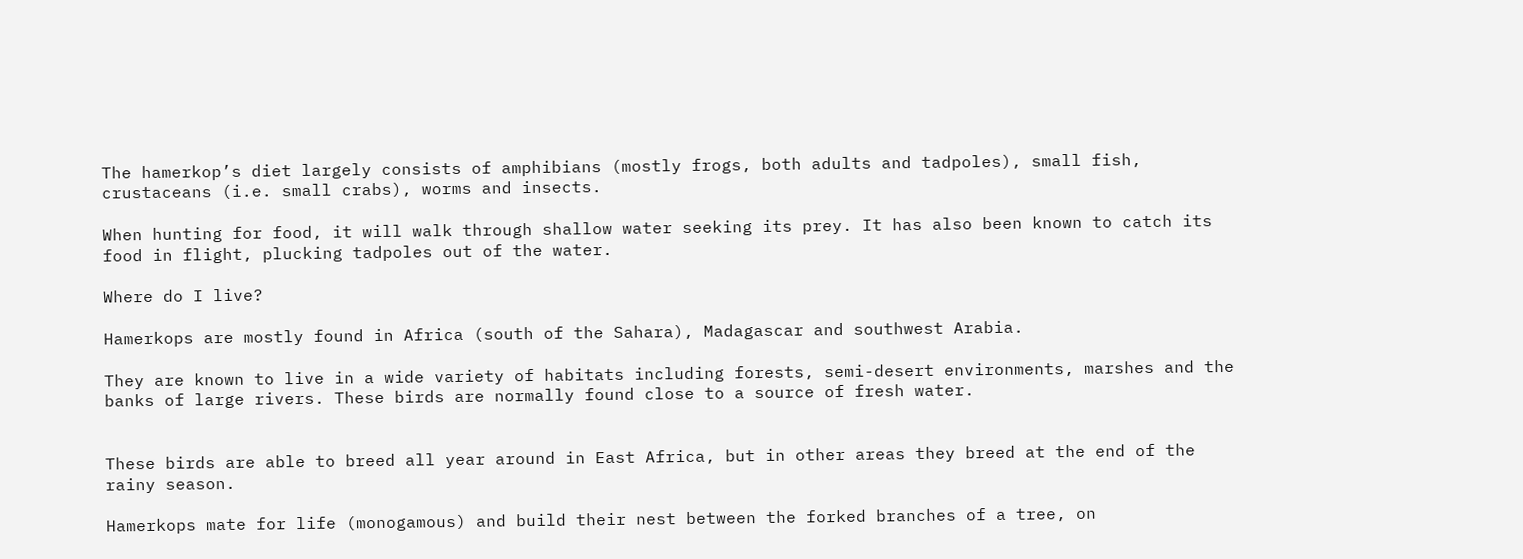The hamerkop’s diet largely consists of amphibians (mostly frogs, both adults and tadpoles), small fish, crustaceans (i.e. small crabs), worms and insects.

When hunting for food, it will walk through shallow water seeking its prey. It has also been known to catch its food in flight, plucking tadpoles out of the water.

Where do I live?

Hamerkops are mostly found in Africa (south of the Sahara), Madagascar and southwest Arabia.

They are known to live in a wide variety of habitats including forests, semi-desert environments, marshes and the banks of large rivers. These birds are normally found close to a source of fresh water.


These birds are able to breed all year around in East Africa, but in other areas they breed at the end of the rainy season.

Hamerkops mate for life (monogamous) and build their nest between the forked branches of a tree, on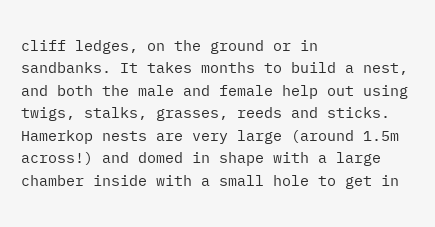cliff ledges, on the ground or in sandbanks. It takes months to build a nest, and both the male and female help out using twigs, stalks, grasses, reeds and sticks. Hamerkop nests are very large (around 1.5m across!) and domed in shape with a large chamber inside with a small hole to get in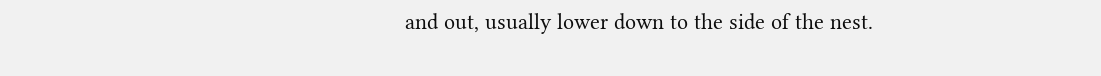and out, usually lower down to the side of the nest.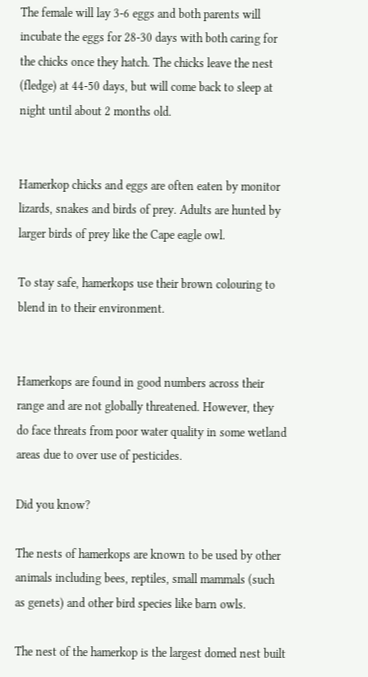The female will lay 3-6 eggs and both parents will incubate the eggs for 28-30 days with both caring for the chicks once they hatch. The chicks leave the nest (fledge) at 44-50 days, but will come back to sleep at night until about 2 months old.


Hamerkop chicks and eggs are often eaten by monitor lizards, snakes and birds of prey. Adults are hunted by larger birds of prey like the Cape eagle owl.

To stay safe, hamerkops use their brown colouring to blend in to their environment.


Hamerkops are found in good numbers across their range and are not globally threatened. However, they do face threats from poor water quality in some wetland areas due to over use of pesticides.

Did you know?

The nests of hamerkops are known to be used by other animals including bees, reptiles, small mammals (such as genets) and other bird species like barn owls.

The nest of the hamerkop is the largest domed nest built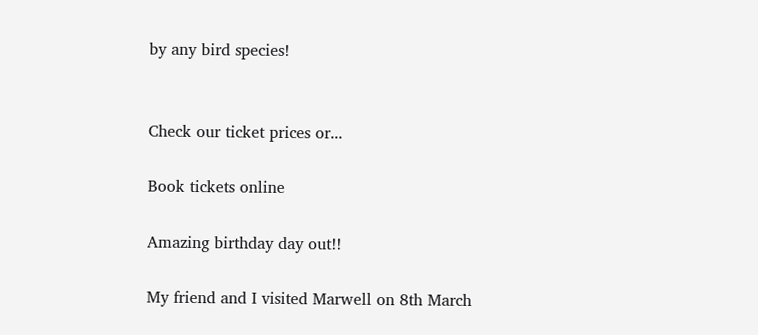by any bird species!


Check our ticket prices or...

Book tickets online

Amazing birthday day out!!

My friend and I visited Marwell on 8th March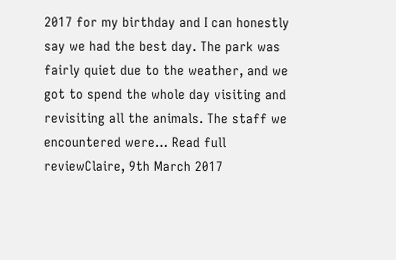2017 for my birthday and I can honestly say we had the best day. The park was fairly quiet due to the weather, and we got to spend the whole day visiting and revisiting all the animals. The staff we encountered were… Read full reviewClaire, 9th March 2017